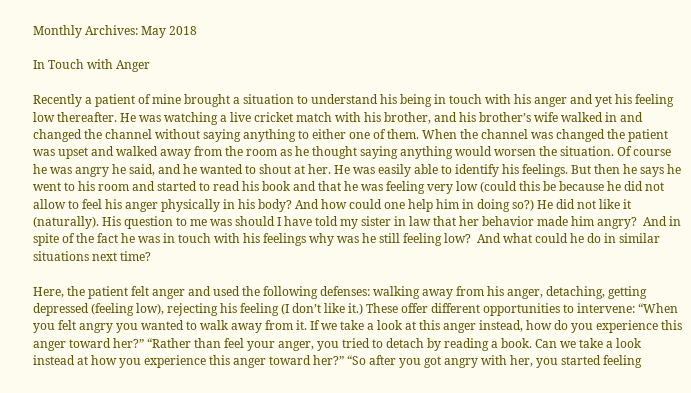Monthly Archives: May 2018

In Touch with Anger

Recently a patient of mine brought a situation to understand his being in touch with his anger and yet his feeling low thereafter. He was watching a live cricket match with his brother, and his brother’s wife walked in and changed the channel without saying anything to either one of them. When the channel was changed the patient was upset and walked away from the room as he thought saying anything would worsen the situation. Of course he was angry he said, and he wanted to shout at her. He was easily able to identify his feelings. But then he says he went to his room and started to read his book and that he was feeling very low (could this be because he did not allow to feel his anger physically in his body? And how could one help him in doing so?) He did not like it (naturally). His question to me was should I have told my sister in law that her behavior made him angry?  And in spite of the fact he was in touch with his feelings why was he still feeling low?  And what could he do in similar situations next time?

Here, the patient felt anger and used the following defenses: walking away from his anger, detaching, getting depressed (feeling low), rejecting his feeling (I don’t like it.) These offer different opportunities to intervene: “When you felt angry you wanted to walk away from it. If we take a look at this anger instead, how do you experience this anger toward her?” “Rather than feel your anger, you tried to detach by reading a book. Can we take a look instead at how you experience this anger toward her?” “So after you got angry with her, you started feeling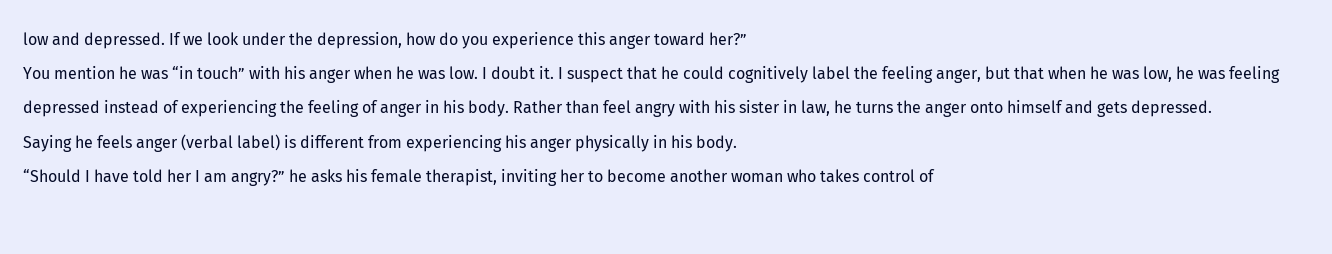low and depressed. If we look under the depression, how do you experience this anger toward her?”
You mention he was “in touch” with his anger when he was low. I doubt it. I suspect that he could cognitively label the feeling anger, but that when he was low, he was feeling depressed instead of experiencing the feeling of anger in his body. Rather than feel angry with his sister in law, he turns the anger onto himself and gets depressed.
Saying he feels anger (verbal label) is different from experiencing his anger physically in his body.
“Should I have told her I am angry?” he asks his female therapist, inviting her to become another woman who takes control of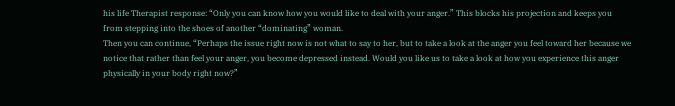his life Therapist response: “Only you can know how you would like to deal with your anger.” This blocks his projection and keeps you from stepping into the shoes of another “dominating” woman.
Then you can continue, “Perhaps the issue right now is not what to say to her, but to take a look at the anger you feel toward her because we notice that rather than feel your anger, you become depressed instead. Would you like us to take a look at how you experience this anger physically in your body right now?”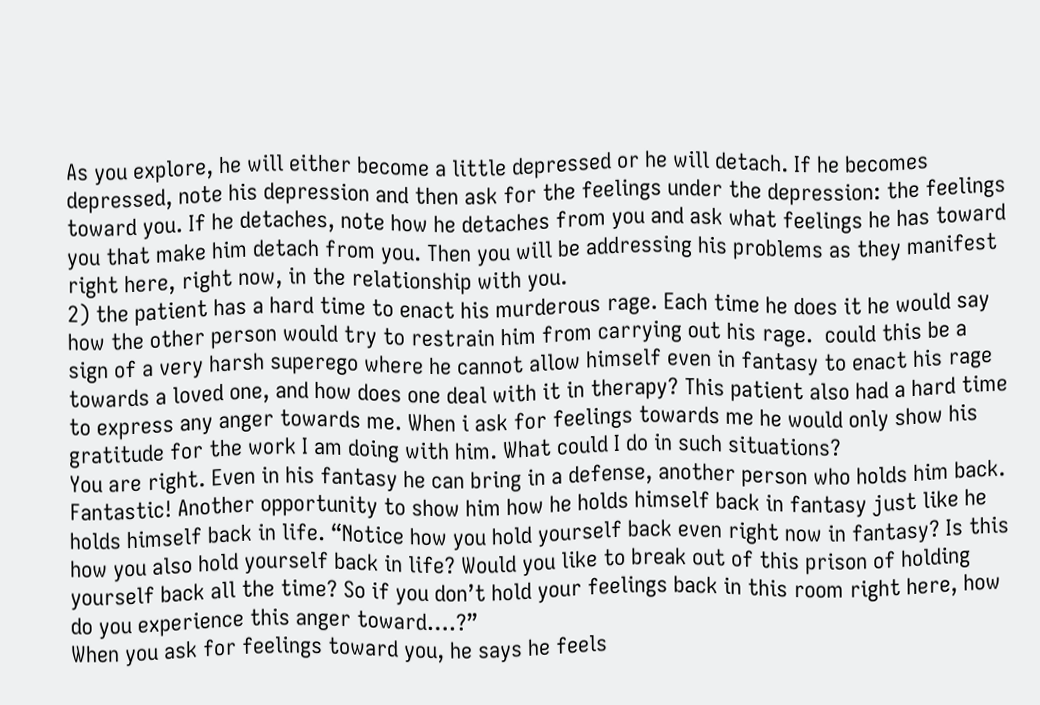As you explore, he will either become a little depressed or he will detach. If he becomes depressed, note his depression and then ask for the feelings under the depression: the feelings toward you. If he detaches, note how he detaches from you and ask what feelings he has toward you that make him detach from you. Then you will be addressing his problems as they manifest right here, right now, in the relationship with you.
2) the patient has a hard time to enact his murderous rage. Each time he does it he would say how the other person would try to restrain him from carrying out his rage.  could this be a sign of a very harsh superego where he cannot allow himself even in fantasy to enact his rage towards a loved one, and how does one deal with it in therapy? This patient also had a hard time to express any anger towards me. When i ask for feelings towards me he would only show his gratitude for the work I am doing with him. What could I do in such situations?
You are right. Even in his fantasy he can bring in a defense, another person who holds him back. Fantastic! Another opportunity to show him how he holds himself back in fantasy just like he holds himself back in life. “Notice how you hold yourself back even right now in fantasy? Is this how you also hold yourself back in life? Would you like to break out of this prison of holding yourself back all the time? So if you don’t hold your feelings back in this room right here, how do you experience this anger toward….?”
When you ask for feelings toward you, he says he feels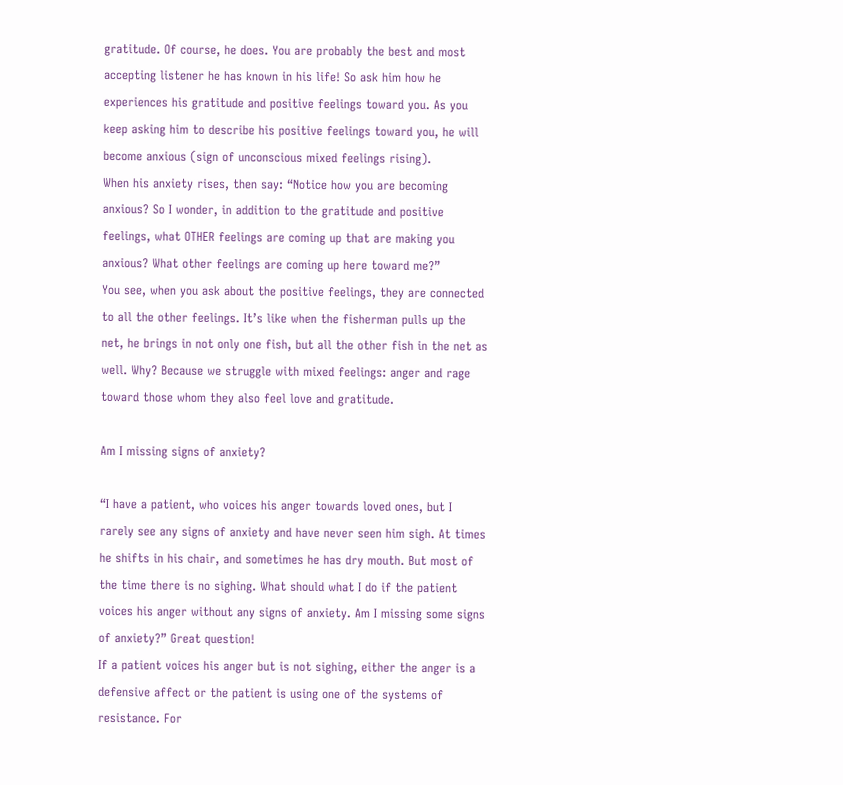gratitude. Of course, he does. You are probably the best and most accepting listener he has known in his life! So ask him how he experiences his gratitude and positive feelings toward you. As you keep asking him to describe his positive feelings toward you, he will become anxious (sign of unconscious mixed feelings rising).
When his anxiety rises, then say: “Notice how you are becoming anxious? So I wonder, in addition to the gratitude and positive feelings, what OTHER feelings are coming up that are making you anxious? What other feelings are coming up here toward me?”
You see, when you ask about the positive feelings, they are connected to all the other feelings. It’s like when the fisherman pulls up the net, he brings in not only one fish, but all the other fish in the net as well. Why? Because we struggle with mixed feelings: anger and rage toward those whom they also feel love and gratitude.

Am I missing signs of anxiety?

“I have a patient, who voices his anger towards loved ones, but I rarely see any signs of anxiety and have never seen him sigh. At times he shifts in his chair, and sometimes he has dry mouth. But most of the time there is no sighing. What should what I do if the patient voices his anger without any signs of anxiety. Am I missing some signs of anxiety?” Great question!
If a patient voices his anger but is not sighing, either the anger is a defensive affect or the patient is using one of the systems of resistance. For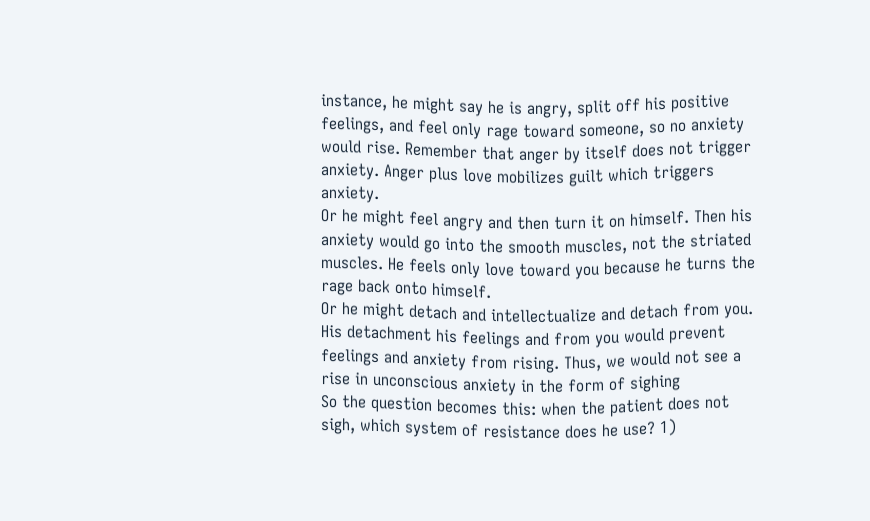instance, he might say he is angry, split off his positive feelings, and feel only rage toward someone, so no anxiety would rise. Remember that anger by itself does not trigger anxiety. Anger plus love mobilizes guilt which triggers anxiety.
Or he might feel angry and then turn it on himself. Then his anxiety would go into the smooth muscles, not the striated muscles. He feels only love toward you because he turns the rage back onto himself.
Or he might detach and intellectualize and detach from you. His detachment his feelings and from you would prevent feelings and anxiety from rising. Thus, we would not see a rise in unconscious anxiety in the form of sighing
So the question becomes this: when the patient does not sigh, which system of resistance does he use? 1)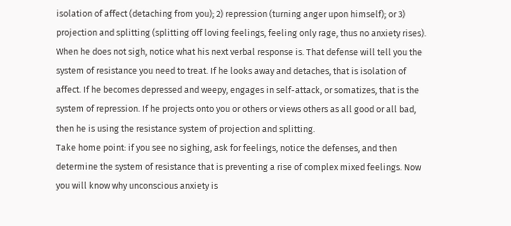isolation of affect (detaching from you); 2) repression (turning anger upon himself); or 3) projection and splitting (splitting off loving feelings, feeling only rage, thus no anxiety rises).
When he does not sigh, notice what his next verbal response is. That defense will tell you the system of resistance you need to treat. If he looks away and detaches, that is isolation of affect. If he becomes depressed and weepy, engages in self-attack, or somatizes, that is the system of repression. If he projects onto you or others or views others as all good or all bad, then he is using the resistance system of projection and splitting.
Take home point: if you see no sighing, ask for feelings, notice the defenses, and then determine the system of resistance that is preventing a rise of complex mixed feelings. Now you will know why unconscious anxiety is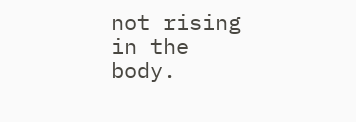not rising in the body.